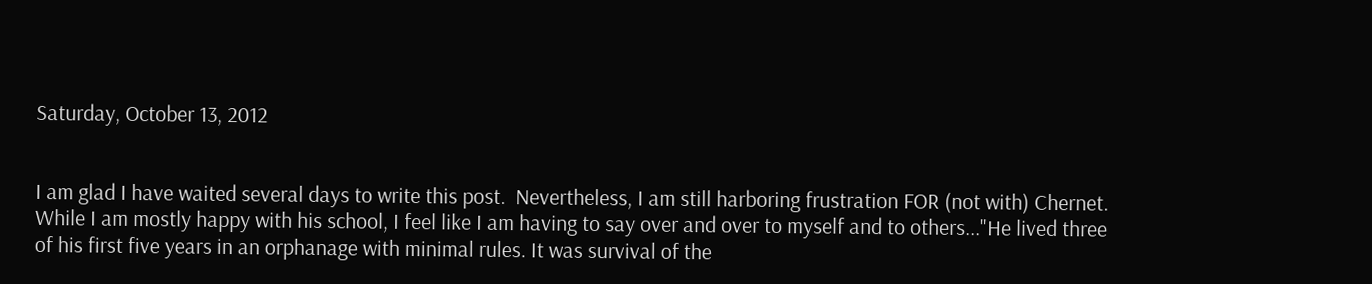Saturday, October 13, 2012


I am glad I have waited several days to write this post.  Nevertheless, I am still harboring frustration FOR (not with) Chernet.  While I am mostly happy with his school, I feel like I am having to say over and over to myself and to others..."He lived three of his first five years in an orphanage with minimal rules. It was survival of the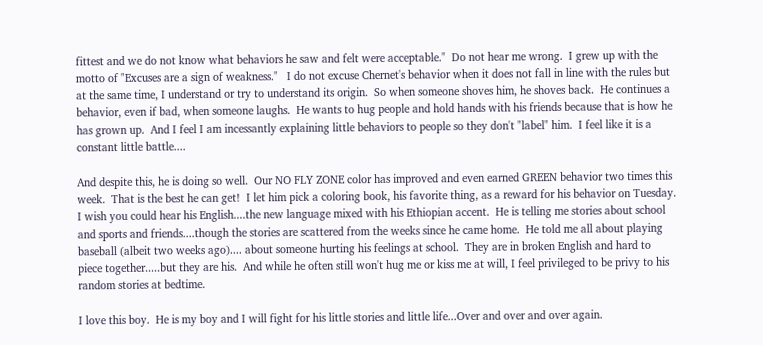fittest and we do not know what behaviors he saw and felt were acceptable."  Do not hear me wrong.  I grew up with the motto of "Excuses are a sign of weakness."   I do not excuse Chernet's behavior when it does not fall in line with the rules but at the same time, I understand or try to understand its origin.  So when someone shoves him, he shoves back.  He continues a behavior, even if bad, when someone laughs.  He wants to hug people and hold hands with his friends because that is how he has grown up.  And I feel I am incessantly explaining little behaviors to people so they don't "label" him.  I feel like it is a constant little battle....

And despite this, he is doing so well.  Our NO FLY ZONE color has improved and even earned GREEN behavior two times this week.  That is the best he can get!  I let him pick a coloring book, his favorite thing, as a reward for his behavior on Tuesday.  I wish you could hear his English....the new language mixed with his Ethiopian accent.  He is telling me stories about school and sports and friends....though the stories are scattered from the weeks since he came home.  He told me all about playing baseball (albeit two weeks ago).... about someone hurting his feelings at school.  They are in broken English and hard to piece together.....but they are his.  And while he often still won't hug me or kiss me at will, I feel privileged to be privy to his random stories at bedtime.

I love this boy.  He is my boy and I will fight for his little stories and little life...Over and over and over again.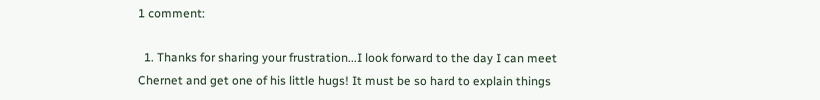1 comment:

  1. Thanks for sharing your frustration...I look forward to the day I can meet Chernet and get one of his little hugs! It must be so hard to explain things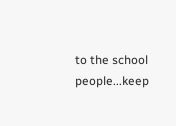to the school people...keep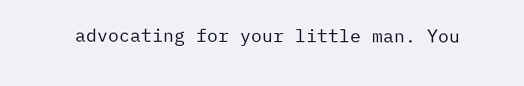advocating for your little man. You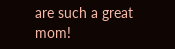are such a great mom!